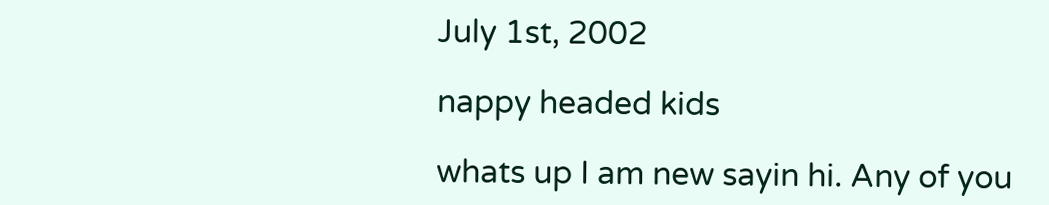July 1st, 2002

nappy headed kids

whats up I am new sayin hi. Any of you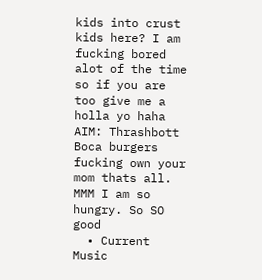kids into crust kids here? I am fucking bored alot of the time so if you are too give me a holla yo haha AIM: Thrashbott Boca burgers fucking own your mom thats all. MMM I am so hungry. So SO good
  • Current Music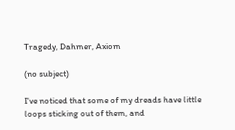Tragedy, Dahmer, Axiom

(no subject)

I've noticed that some of my dreads have little loops sticking out of them, and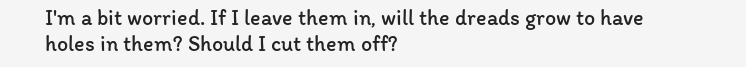I'm a bit worried. If I leave them in, will the dreads grow to have holes in them? Should I cut them off?